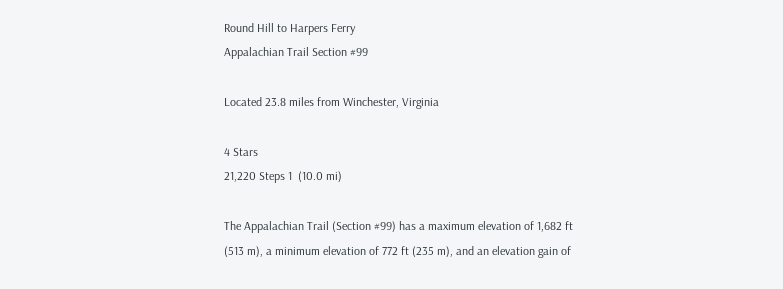Round Hill to Harpers Ferry
Appalachian Trail Section #99

Located 23.8 miles from Winchester, Virginia

4 Stars
21,220 Steps 1  (10.0 mi)

The Appalachian Trail (Section #99) has a maximum elevation of 1,682 ft (513 m), a minimum elevation of 772 ft (235 m), and an elevation gain of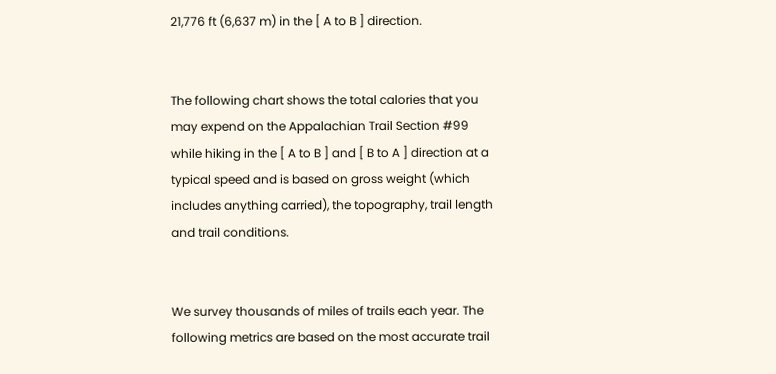21,776 ft (6,637 m) in the [ A to B ] direction.


The following chart shows the total calories that you may expend on the Appalachian Trail Section #99 while hiking in the [ A to B ] and [ B to A ] direction at a typical speed and is based on gross weight (which includes anything carried), the topography, trail length and trail conditions.


We survey thousands of miles of trails each year. The following metrics are based on the most accurate trail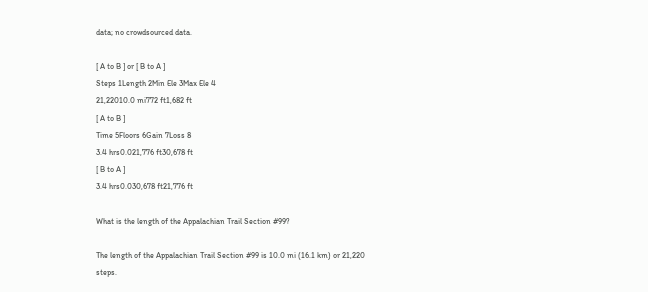data; no crowdsourced data.

[ A to B ] or [ B to A ]
Steps 1Length 2Min Ele 3Max Ele 4
21,22010.0 mi772 ft1,682 ft
[ A to B ]
Time 5Floors 6Gain 7Loss 8
3.4 hrs0.021,776 ft30,678 ft
[ B to A ]
3.4 hrs0.030,678 ft21,776 ft

What is the length of the Appalachian Trail Section #99?

The length of the Appalachian Trail Section #99 is 10.0 mi (16.1 km) or 21,220 steps.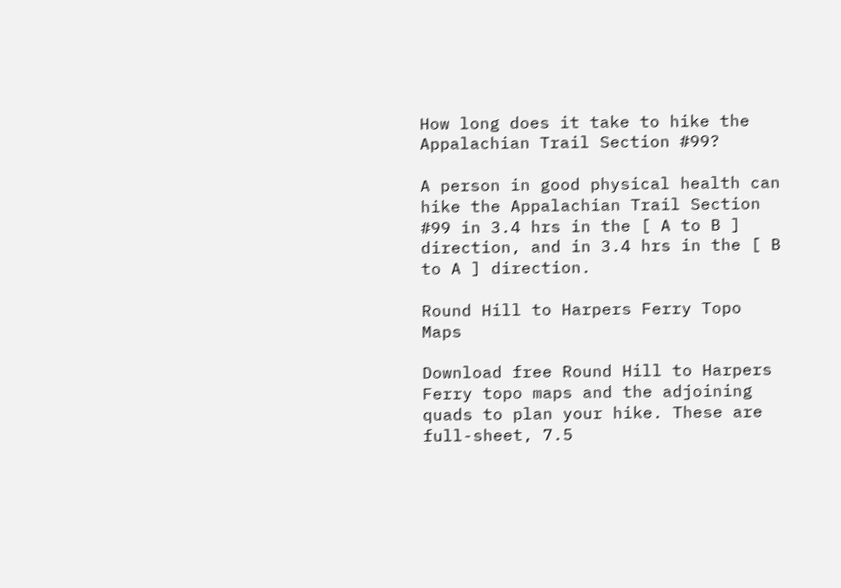How long does it take to hike the Appalachian Trail Section #99?

A person in good physical health can hike the Appalachian Trail Section #99 in 3.4 hrs in the [ A to B ] direction, and in 3.4 hrs in the [ B to A ] direction.

Round Hill to Harpers Ferry Topo Maps

Download free Round Hill to Harpers Ferry topo maps and the adjoining quads to plan your hike. These are full-sheet, 7.5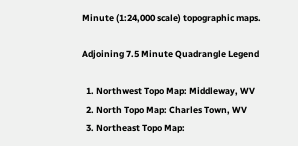Minute (1:24,000 scale) topographic maps.

Adjoining 7.5 Minute Quadrangle Legend

  1. Northwest Topo Map: Middleway, WV
  2. North Topo Map: Charles Town, WV
  3. Northeast Topo Map: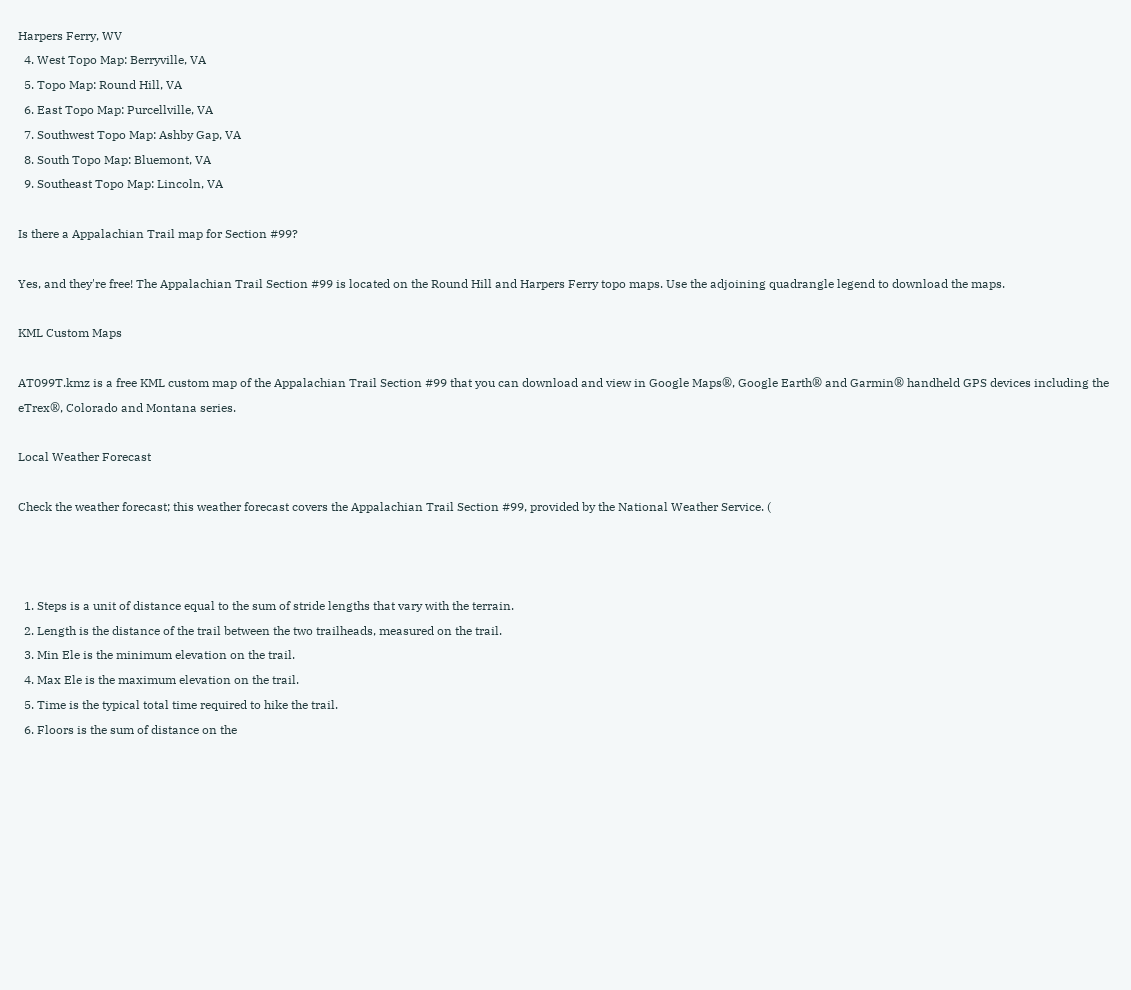Harpers Ferry, WV
  4. West Topo Map: Berryville, VA
  5. Topo Map: Round Hill, VA
  6. East Topo Map: Purcellville, VA
  7. Southwest Topo Map: Ashby Gap, VA
  8. South Topo Map: Bluemont, VA
  9. Southeast Topo Map: Lincoln, VA

Is there a Appalachian Trail map for Section #99?

Yes, and they're free! The Appalachian Trail Section #99 is located on the Round Hill and Harpers Ferry topo maps. Use the adjoining quadrangle legend to download the maps.

KML Custom Maps

AT099T.kmz is a free KML custom map of the Appalachian Trail Section #99 that you can download and view in Google Maps®, Google Earth® and Garmin® handheld GPS devices including the eTrex®, Colorado and Montana series.

Local Weather Forecast

Check the weather forecast; this weather forecast covers the Appalachian Trail Section #99, provided by the National Weather Service. (



  1. Steps is a unit of distance equal to the sum of stride lengths that vary with the terrain.
  2. Length is the distance of the trail between the two trailheads, measured on the trail.
  3. Min Ele is the minimum elevation on the trail.
  4. Max Ele is the maximum elevation on the trail.
  5. Time is the typical total time required to hike the trail.
  6. Floors is the sum of distance on the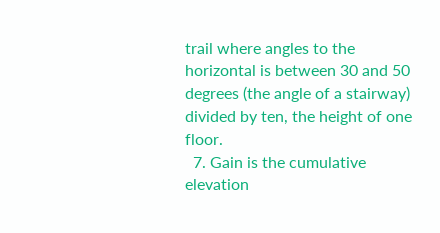trail where angles to the horizontal is between 30 and 50 degrees (the angle of a stairway) divided by ten, the height of one floor.
  7. Gain is the cumulative elevation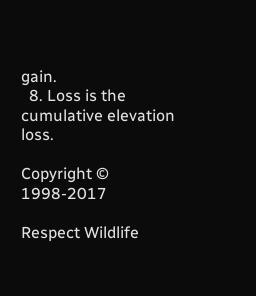gain.
  8. Loss is the cumulative elevation loss.

Copyright © 1998-2017

Respect Wildlife